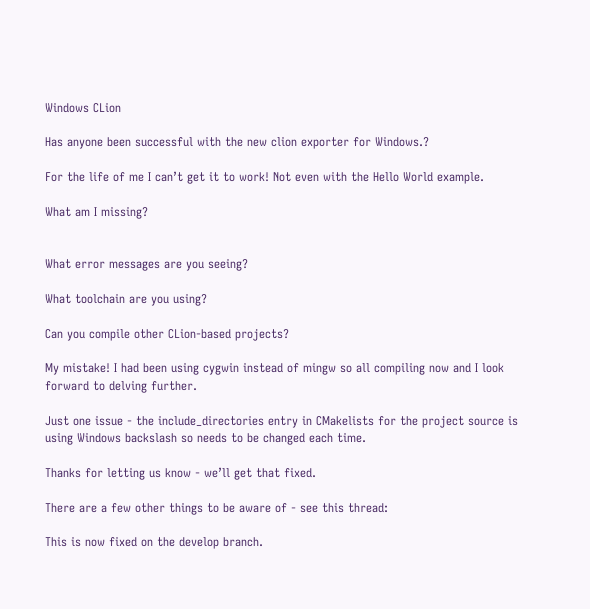Windows CLion

Has anyone been successful with the new clion exporter for Windows.?

For the life of me I can’t get it to work! Not even with the Hello World example.

What am I missing?


What error messages are you seeing?

What toolchain are you using?

Can you compile other CLion-based projects?

My mistake! I had been using cygwin instead of mingw so all compiling now and I look forward to delving further.

Just one issue - the include_directories entry in CMakelists for the project source is using Windows backslash so needs to be changed each time.

Thanks for letting us know - we’ll get that fixed.

There are a few other things to be aware of - see this thread:

This is now fixed on the develop branch.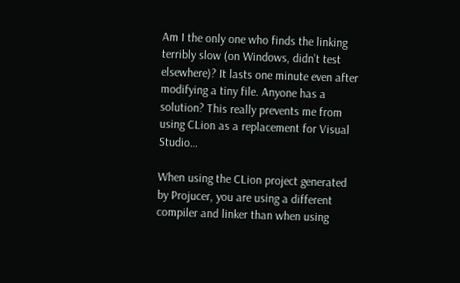Am I the only one who finds the linking terribly slow (on Windows, didn’t test elsewhere)? It lasts one minute even after modifying a tiny file. Anyone has a solution? This really prevents me from using CLion as a replacement for Visual Studio…

When using the CLion project generated by Projucer, you are using a different compiler and linker than when using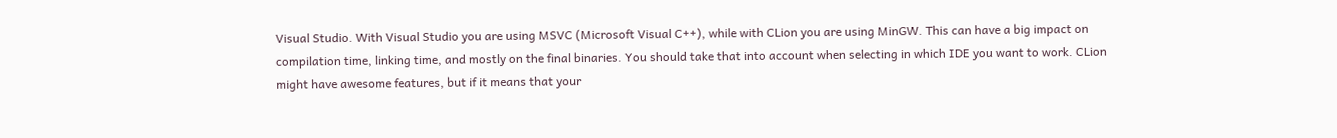Visual Studio. With Visual Studio you are using MSVC (Microsoft Visual C++), while with CLion you are using MinGW. This can have a big impact on compilation time, linking time, and mostly on the final binaries. You should take that into account when selecting in which IDE you want to work. CLion might have awesome features, but if it means that your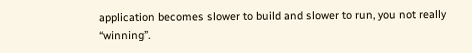application becomes slower to build and slower to run, you not really “winning”.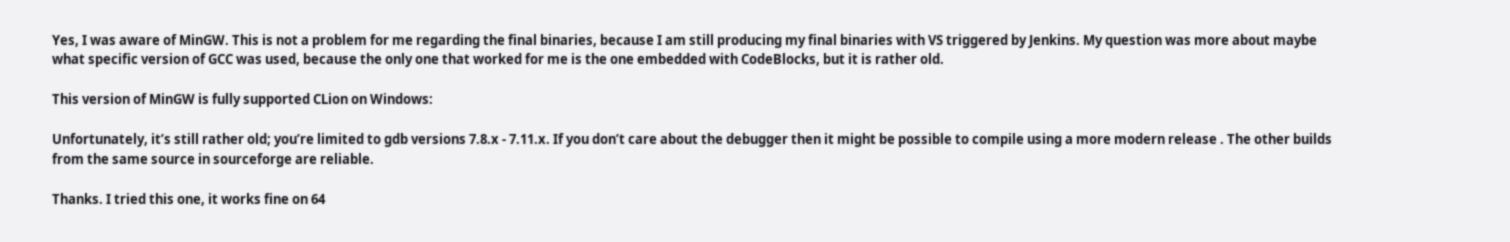Yes, I was aware of MinGW. This is not a problem for me regarding the final binaries, because I am still producing my final binaries with VS triggered by Jenkins. My question was more about maybe what specific version of GCC was used, because the only one that worked for me is the one embedded with CodeBlocks, but it is rather old.

This version of MinGW is fully supported CLion on Windows:

Unfortunately, it’s still rather old; you’re limited to gdb versions 7.8.x - 7.11.x. If you don’t care about the debugger then it might be possible to compile using a more modern release . The other builds from the same source in sourceforge are reliable.

Thanks. I tried this one, it works fine on 64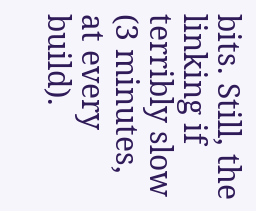bits. Still, the linking if terribly slow (3 minutes, at every build).